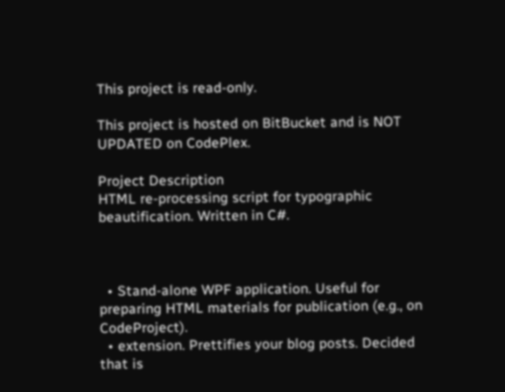This project is read-only.

This project is hosted on BitBucket and is NOT UPDATED on CodePlex.

Project Description
HTML re-processing script for typographic beautification. Written in C#.



  • Stand-alone WPF application. Useful for preparing HTML materials for publication (e.g., on CodeProject).
  • extension. Prettifies your blog posts. Decided that is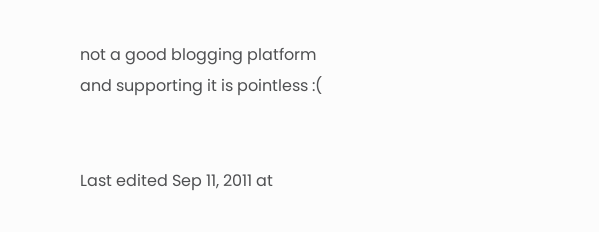not a good blogging platform and supporting it is pointless :(


Last edited Sep 11, 2011 at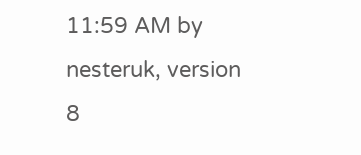11:59 AM by nesteruk, version 8